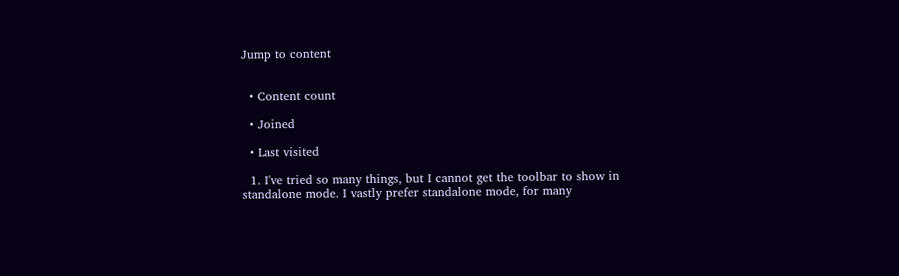Jump to content


  • Content count

  • Joined

  • Last visited

  1. I've tried so many things, but I cannot get the toolbar to show in standalone mode. I vastly prefer standalone mode, for many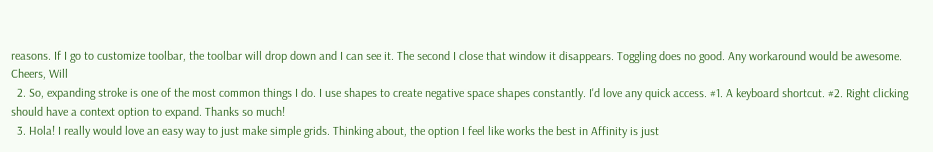reasons. If I go to customize toolbar, the toolbar will drop down and I can see it. The second I close that window it disappears. Toggling does no good. Any workaround would be awesome. Cheers, Will
  2. So, expanding stroke is one of the most common things I do. I use shapes to create negative space shapes constantly. I'd love any quick access. #1. A keyboard shortcut. #2. Right clicking should have a context option to expand. Thanks so much!
  3. Hola! I really would love an easy way to just make simple grids. Thinking about, the option I feel like works the best in Affinity is just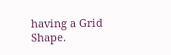having a Grid Shape.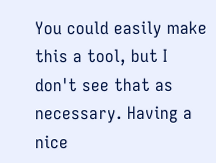You could easily make this a tool, but I don't see that as necessary. Having a nice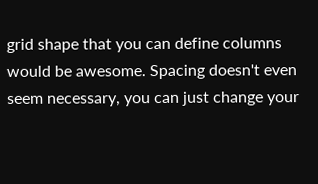grid shape that you can define columns would be awesome. Spacing doesn't even seem necessary, you can just change your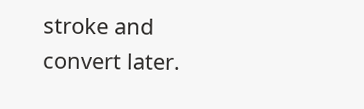stroke and convert later.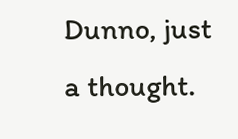Dunno, just a thought.